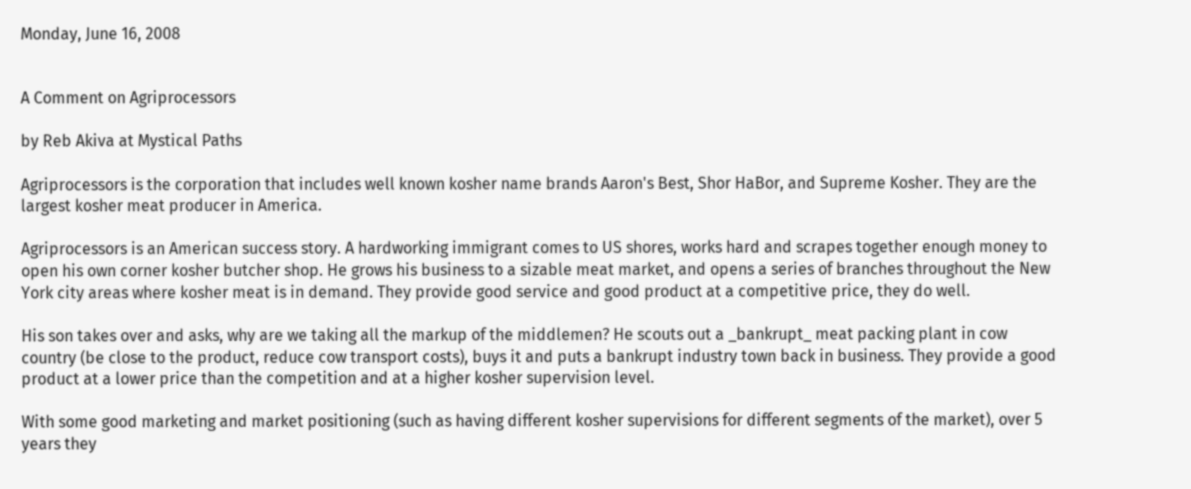Monday, June 16, 2008


A Comment on Agriprocessors

by Reb Akiva at Mystical Paths

Agriprocessors is the corporation that includes well known kosher name brands Aaron's Best, Shor HaBor, and Supreme Kosher. They are the largest kosher meat producer in America.

Agriprocessors is an American success story. A hardworking immigrant comes to US shores, works hard and scrapes together enough money to open his own corner kosher butcher shop. He grows his business to a sizable meat market, and opens a series of branches throughout the New York city areas where kosher meat is in demand. They provide good service and good product at a competitive price, they do well.

His son takes over and asks, why are we taking all the markup of the middlemen? He scouts out a _bankrupt_ meat packing plant in cow country (be close to the product, reduce cow transport costs), buys it and puts a bankrupt industry town back in business. They provide a good product at a lower price than the competition and at a higher kosher supervision level.

With some good marketing and market positioning (such as having different kosher supervisions for different segments of the market), over 5 years they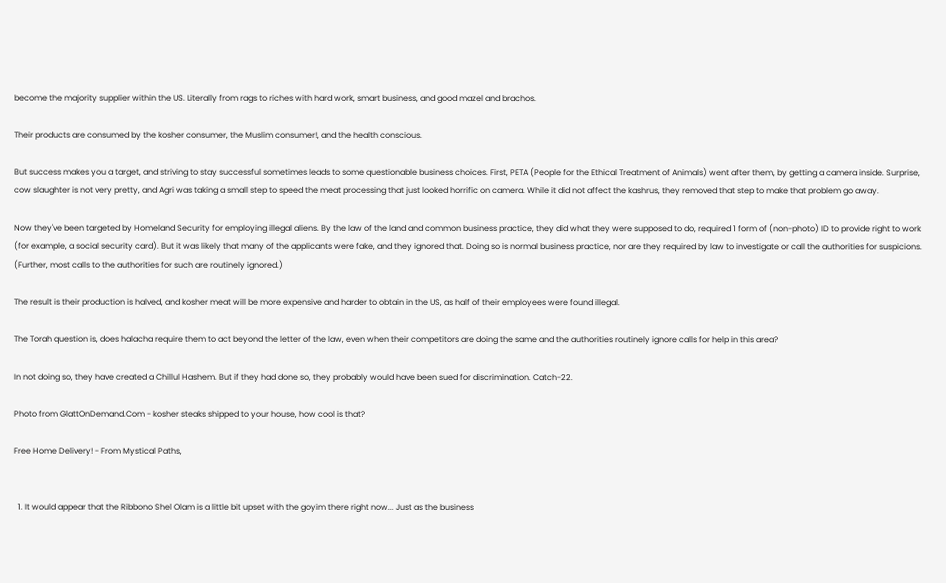become the majority supplier within the US. Literally from rags to riches with hard work, smart business, and good mazel and brachos.

Their products are consumed by the kosher consumer, the Muslim consumer!, and the health conscious.

But success makes you a target, and striving to stay successful sometimes leads to some questionable business choices. First, PETA (People for the Ethical Treatment of Animals) went after them, by getting a camera inside. Surprise, cow slaughter is not very pretty, and Agri was taking a small step to speed the meat processing that just looked horrific on camera. While it did not affect the kashrus, they removed that step to make that problem go away.

Now they've been targeted by Homeland Security for employing illegal aliens. By the law of the land and common business practice, they did what they were supposed to do, required 1 form of (non-photo) ID to provide right to work (for example, a social security card). But it was likely that many of the applicants were fake, and they ignored that. Doing so is normal business practice, nor are they required by law to investigate or call the authorities for suspicions. (Further, most calls to the authorities for such are routinely ignored.)

The result is their production is halved, and kosher meat will be more expensive and harder to obtain in the US, as half of their employees were found illegal.

The Torah question is, does halacha require them to act beyond the letter of the law, even when their competitors are doing the same and the authorities routinely ignore calls for help in this area?

In not doing so, they have created a Chillul Hashem. But if they had done so, they probably would have been sued for discrimination. Catch-22.

Photo from GlattOnDemand.Com - kosher steaks shipped to your house, how cool is that?

Free Home Delivery! - From Mystical Paths,


  1. It would appear that the Ribbono Shel Olam is a little bit upset with the goyim there right now... Just as the business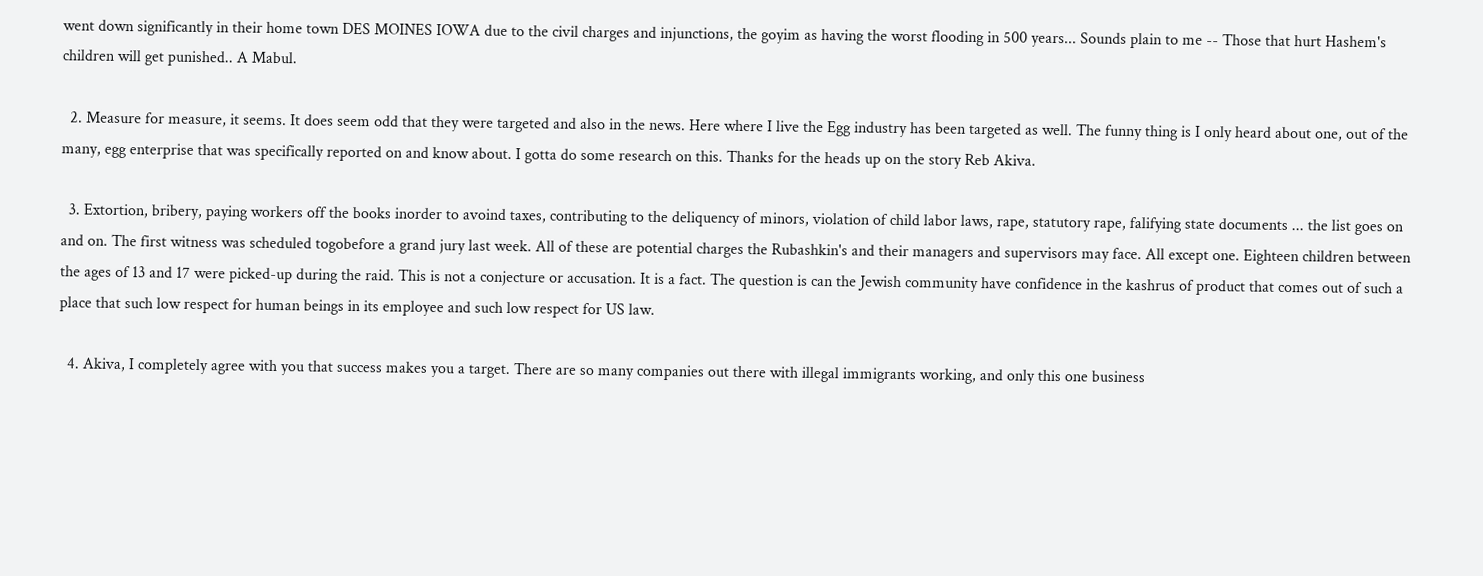went down significantly in their home town DES MOINES IOWA due to the civil charges and injunctions, the goyim as having the worst flooding in 500 years... Sounds plain to me -- Those that hurt Hashem's children will get punished.. A Mabul.

  2. Measure for measure, it seems. It does seem odd that they were targeted and also in the news. Here where I live the Egg industry has been targeted as well. The funny thing is I only heard about one, out of the many, egg enterprise that was specifically reported on and know about. I gotta do some research on this. Thanks for the heads up on the story Reb Akiva.

  3. Extortion, bribery, paying workers off the books inorder to avoind taxes, contributing to the deliquency of minors, violation of child labor laws, rape, statutory rape, falifying state documents ... the list goes on and on. The first witness was scheduled togobefore a grand jury last week. All of these are potential charges the Rubashkin's and their managers and supervisors may face. All except one. Eighteen children between the ages of 13 and 17 were picked-up during the raid. This is not a conjecture or accusation. It is a fact. The question is can the Jewish community have confidence in the kashrus of product that comes out of such a place that such low respect for human beings in its employee and such low respect for US law.

  4. Akiva, I completely agree with you that success makes you a target. There are so many companies out there with illegal immigrants working, and only this one business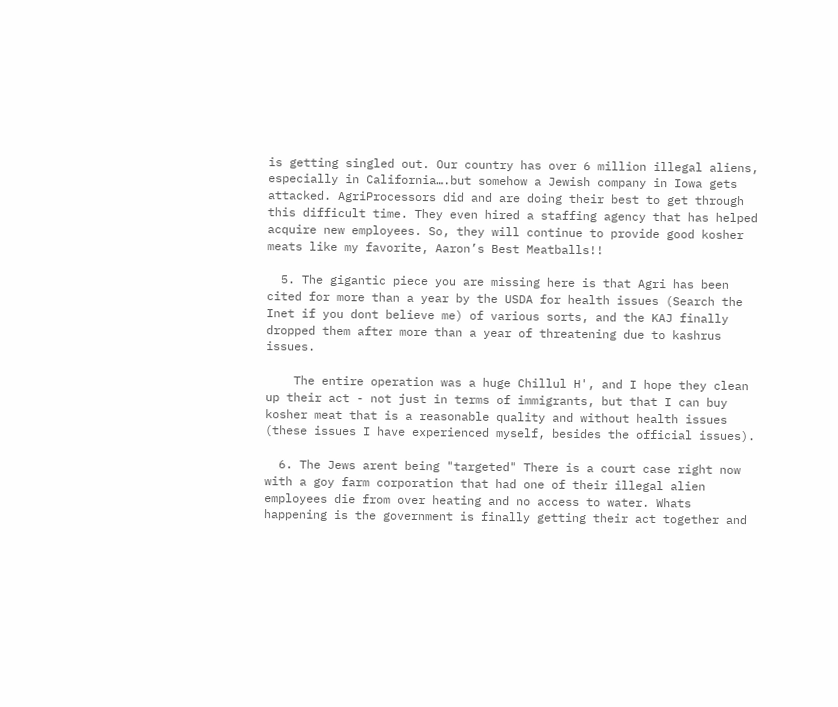is getting singled out. Our country has over 6 million illegal aliens, especially in California….but somehow a Jewish company in Iowa gets attacked. AgriProcessors did and are doing their best to get through this difficult time. They even hired a staffing agency that has helped acquire new employees. So, they will continue to provide good kosher meats like my favorite, Aaron’s Best Meatballs!!

  5. The gigantic piece you are missing here is that Agri has been cited for more than a year by the USDA for health issues (Search the Inet if you dont believe me) of various sorts, and the KAJ finally dropped them after more than a year of threatening due to kashrus issues.

    The entire operation was a huge Chillul H', and I hope they clean up their act - not just in terms of immigrants, but that I can buy kosher meat that is a reasonable quality and without health issues (these issues I have experienced myself, besides the official issues).

  6. The Jews arent being "targeted" There is a court case right now with a goy farm corporation that had one of their illegal alien employees die from over heating and no access to water. Whats happening is the government is finally getting their act together and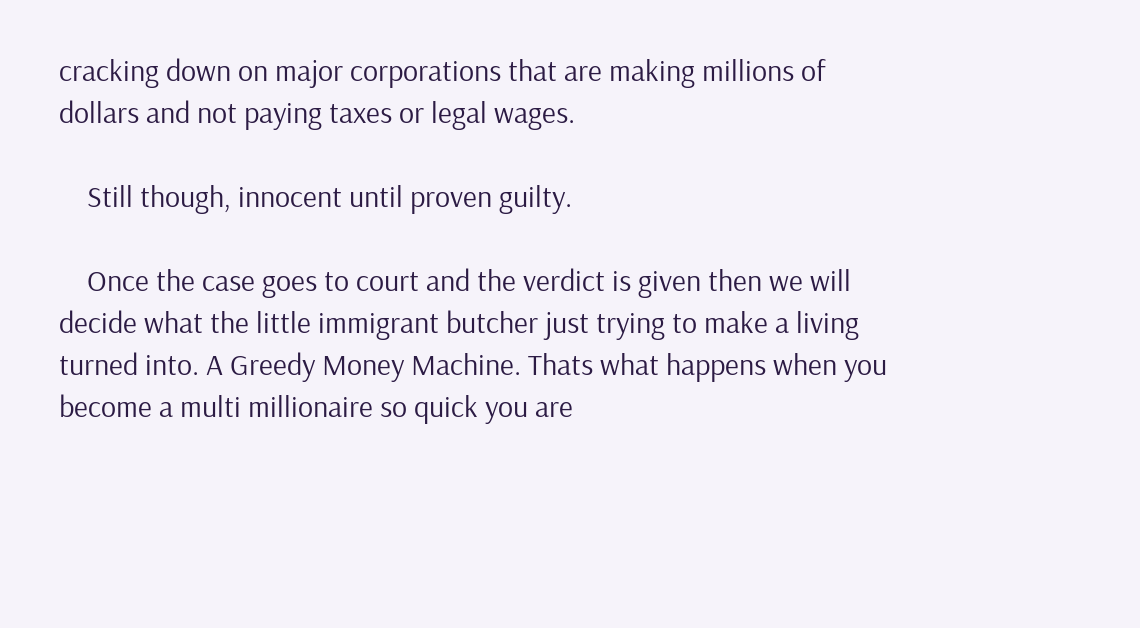cracking down on major corporations that are making millions of dollars and not paying taxes or legal wages.

    Still though, innocent until proven guilty.

    Once the case goes to court and the verdict is given then we will decide what the little immigrant butcher just trying to make a living turned into. A Greedy Money Machine. Thats what happens when you become a multi millionaire so quick you are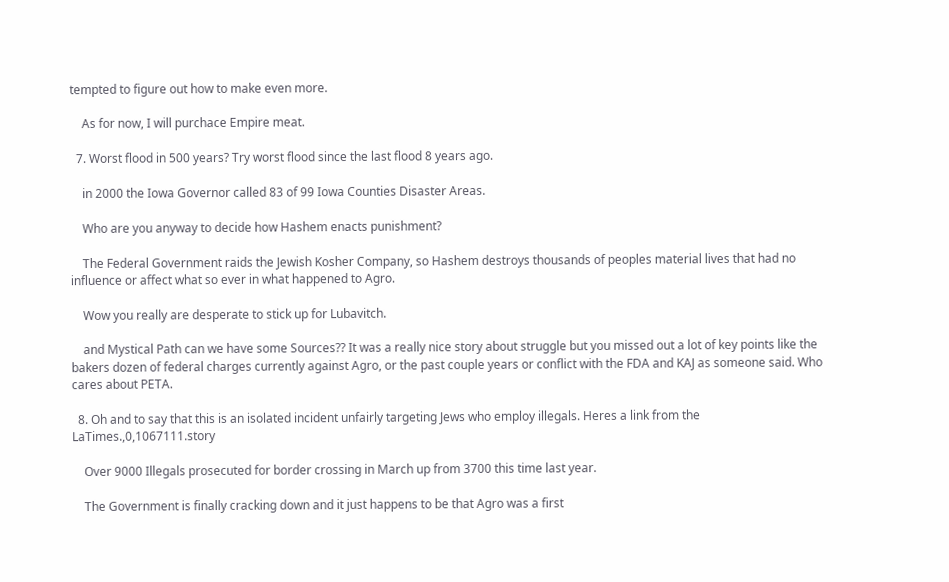tempted to figure out how to make even more.

    As for now, I will purchace Empire meat.

  7. Worst flood in 500 years? Try worst flood since the last flood 8 years ago.

    in 2000 the Iowa Governor called 83 of 99 Iowa Counties Disaster Areas.

    Who are you anyway to decide how Hashem enacts punishment?

    The Federal Government raids the Jewish Kosher Company, so Hashem destroys thousands of peoples material lives that had no influence or affect what so ever in what happened to Agro.

    Wow you really are desperate to stick up for Lubavitch.

    and Mystical Path can we have some Sources?? It was a really nice story about struggle but you missed out a lot of key points like the bakers dozen of federal charges currently against Agro, or the past couple years or conflict with the FDA and KAJ as someone said. Who cares about PETA.

  8. Oh and to say that this is an isolated incident unfairly targeting Jews who employ illegals. Heres a link from the LaTimes.,0,1067111.story

    Over 9000 Illegals prosecuted for border crossing in March up from 3700 this time last year.

    The Government is finally cracking down and it just happens to be that Agro was a first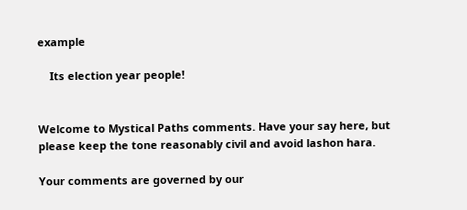example

    Its election year people!


Welcome to Mystical Paths comments. Have your say here, but please keep the tone reasonably civil and avoid lashon hara.

Your comments are governed by our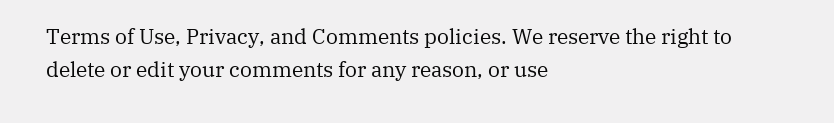Terms of Use, Privacy, and Comments policies. We reserve the right to delete or edit your comments for any reason, or use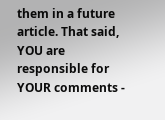them in a future article. That said, YOU are responsible for YOUR comments -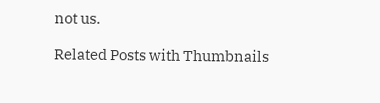not us.

Related Posts with Thumbnails